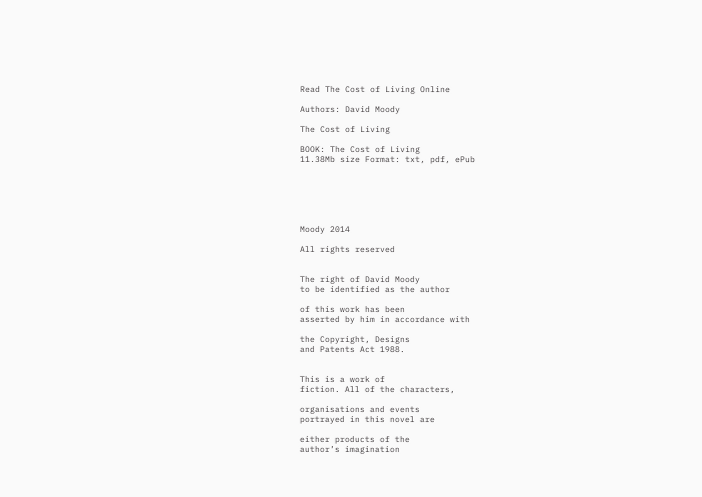Read The Cost of Living Online

Authors: David Moody

The Cost of Living

BOOK: The Cost of Living
11.38Mb size Format: txt, pdf, ePub






Moody 2014

All rights reserved


The right of David Moody
to be identified as the author

of this work has been
asserted by him in accordance with

the Copyright, Designs
and Patents Act 1988.


This is a work of
fiction. All of the characters,

organisations and events
portrayed in this novel are

either products of the
author’s imagination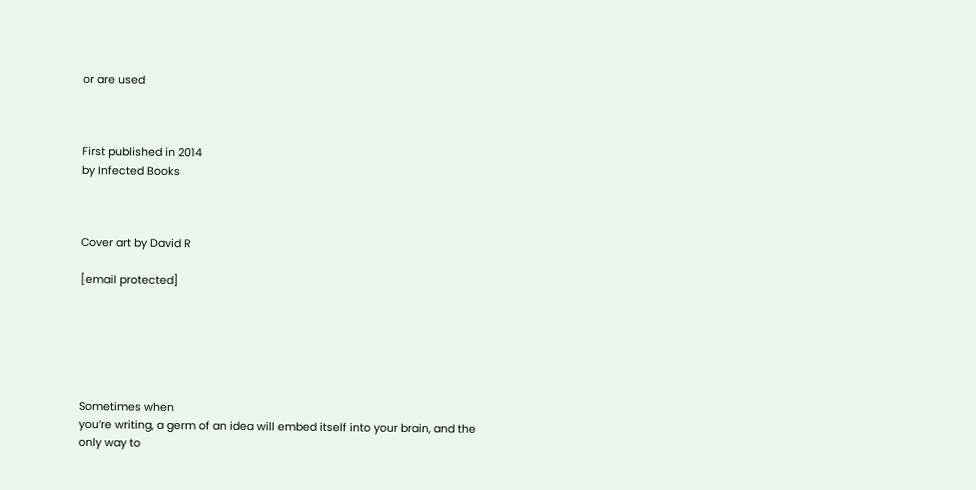or are used



First published in 2014
by Infected Books



Cover art by David R

[email protected]






Sometimes when
you’re writing, a germ of an idea will embed itself into your brain, and the
only way to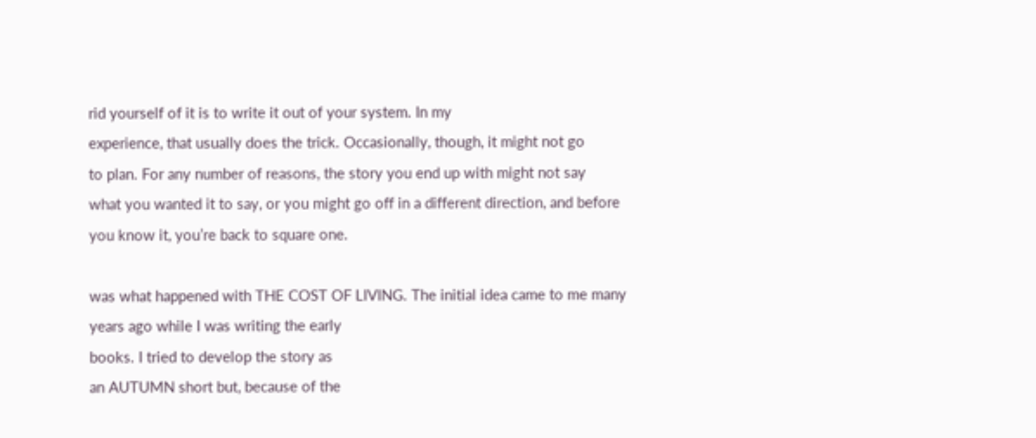rid yourself of it is to write it out of your system. In my
experience, that usually does the trick. Occasionally, though, it might not go
to plan. For any number of reasons, the story you end up with might not say
what you wanted it to say, or you might go off in a different direction, and before
you know it, you’re back to square one.

was what happened with THE COST OF LIVING. The initial idea came to me many
years ago while I was writing the early
books. I tried to develop the story as
an AUTUMN short but, because of the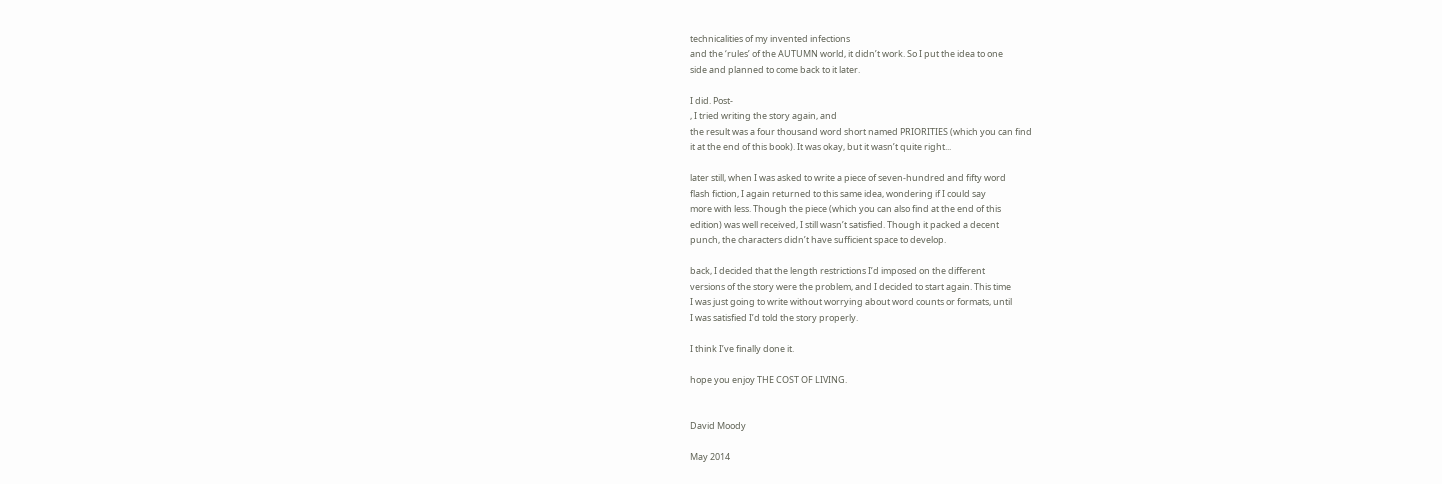technicalities of my invented infections
and the ‘rules’ of the AUTUMN world, it didn’t work. So I put the idea to one
side and planned to come back to it later.

I did. Post-
, I tried writing the story again, and
the result was a four thousand word short named PRIORITIES (which you can find
it at the end of this book). It was okay, but it wasn’t quite right...

later still, when I was asked to write a piece of seven-hundred and fifty word
flash fiction, I again returned to this same idea, wondering if I could say
more with less. Though the piece (which you can also find at the end of this
edition) was well received, I still wasn’t satisfied. Though it packed a decent
punch, the characters didn’t have sufficient space to develop.

back, I decided that the length restrictions I’d imposed on the different
versions of the story were the problem, and I decided to start again. This time
I was just going to write without worrying about word counts or formats, until
I was satisfied I’d told the story properly.

I think I’ve finally done it.

hope you enjoy THE COST OF LIVING.


David Moody

May 2014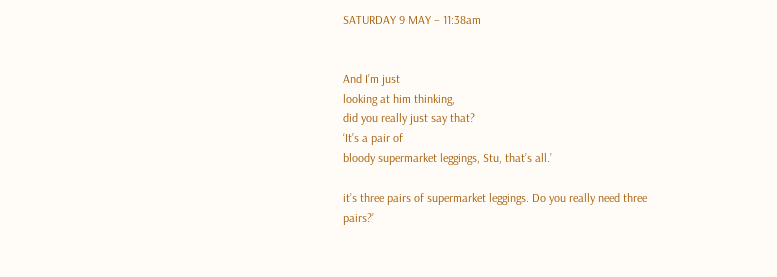SATURDAY 9 MAY – 11:38am


And I’m just
looking at him thinking,
did you really just say that?
‘It’s a pair of
bloody supermarket leggings, Stu, that’s all.’

it’s three pairs of supermarket leggings. Do you really need three pairs?’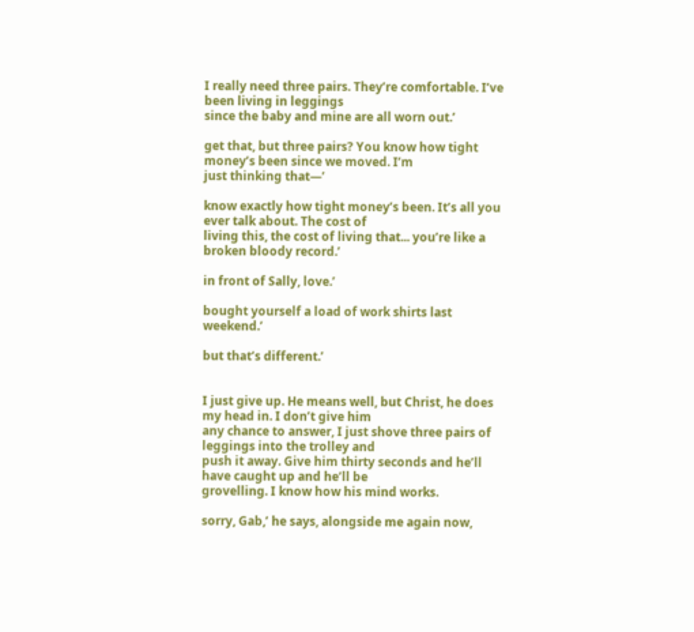I really need three pairs. They’re comfortable. I’ve been living in leggings
since the baby and mine are all worn out.’

get that, but three pairs? You know how tight money’s been since we moved. I’m
just thinking that—’

know exactly how tight money’s been. It’s all you ever talk about. The cost of
living this, the cost of living that... you’re like a broken bloody record.’

in front of Sally, love.’

bought yourself a load of work shirts last weekend.’

but that’s different.’


I just give up. He means well, but Christ, he does my head in. I don’t give him
any chance to answer, I just shove three pairs of leggings into the trolley and
push it away. Give him thirty seconds and he’ll have caught up and he’ll be
grovelling. I know how his mind works.

sorry, Gab,’ he says, alongside me again now,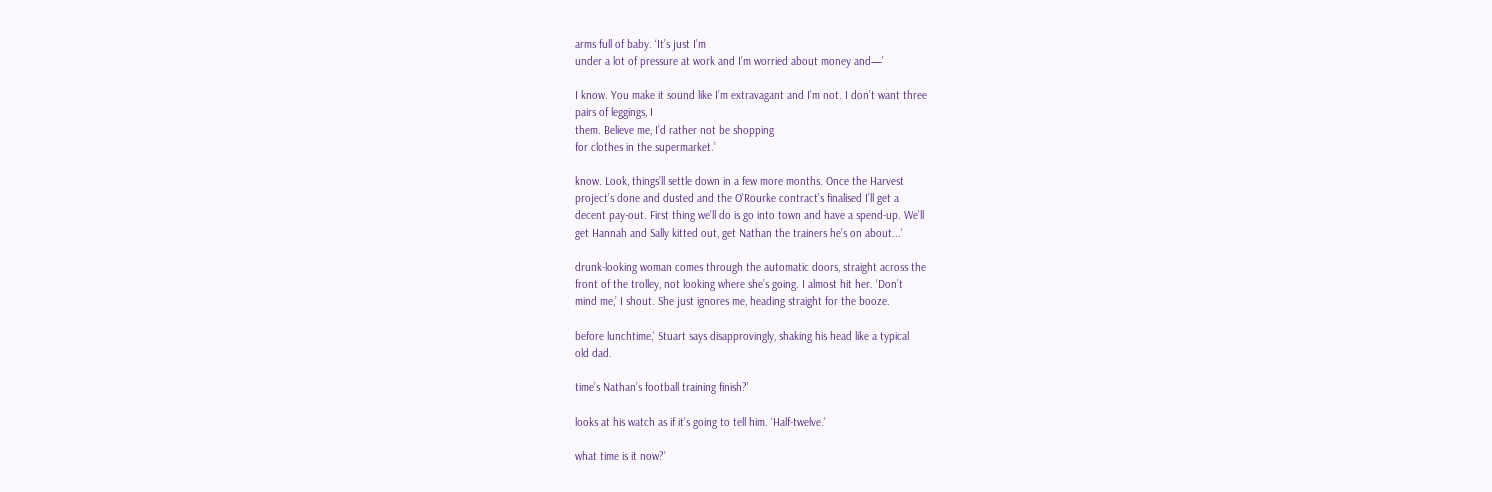arms full of baby. ‘It’s just I’m
under a lot of pressure at work and I’m worried about money and—’

I know. You make it sound like I’m extravagant and I’m not. I don’t want three
pairs of leggings, I
them. Believe me, I’d rather not be shopping
for clothes in the supermarket.’

know. Look, things’ll settle down in a few more months. Once the Harvest
project’s done and dusted and the O’Rourke contract’s finalised I’ll get a
decent pay-out. First thing we’ll do is go into town and have a spend-up. We’ll
get Hannah and Sally kitted out, get Nathan the trainers he’s on about...’

drunk-looking woman comes through the automatic doors, straight across the
front of the trolley, not looking where she’s going. I almost hit her. ‘Don’t
mind me,’ I shout. She just ignores me, heading straight for the booze.

before lunchtime,’ Stuart says disapprovingly, shaking his head like a typical
old dad.

time’s Nathan’s football training finish?’

looks at his watch as if it’s going to tell him. ‘Half-twelve.’

what time is it now?’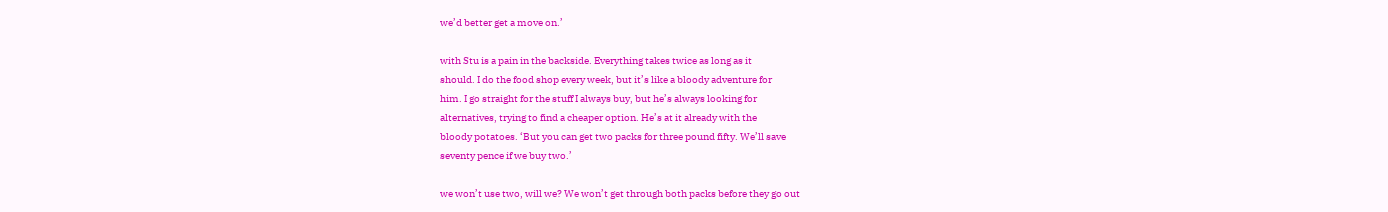we’d better get a move on.’

with Stu is a pain in the backside. Everything takes twice as long as it
should. I do the food shop every week, but it’s like a bloody adventure for
him. I go straight for the stuff I always buy, but he’s always looking for
alternatives, trying to find a cheaper option. He’s at it already with the
bloody potatoes. ‘But you can get two packs for three pound fifty. We’ll save
seventy pence if we buy two.’

we won’t use two, will we? We won’t get through both packs before they go out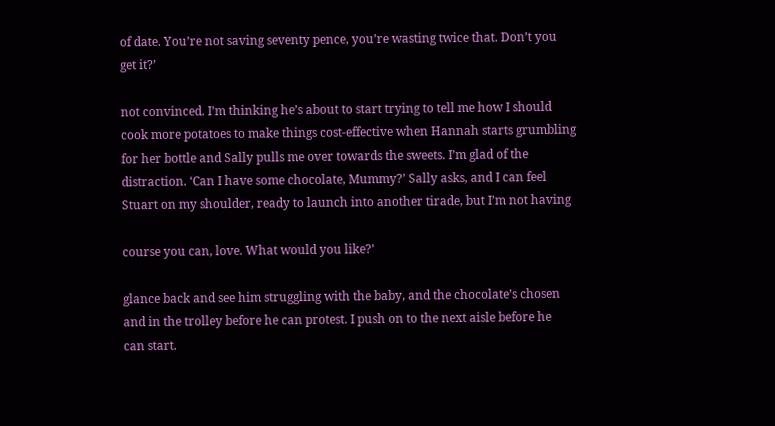of date. You’re not saving seventy pence, you’re wasting twice that. Don’t you
get it?’

not convinced. I’m thinking he’s about to start trying to tell me how I should
cook more potatoes to make things cost-effective when Hannah starts grumbling
for her bottle and Sally pulls me over towards the sweets. I’m glad of the
distraction. ‘Can I have some chocolate, Mummy?’ Sally asks, and I can feel
Stuart on my shoulder, ready to launch into another tirade, but I’m not having

course you can, love. What would you like?’

glance back and see him struggling with the baby, and the chocolate’s chosen
and in the trolley before he can protest. I push on to the next aisle before he
can start.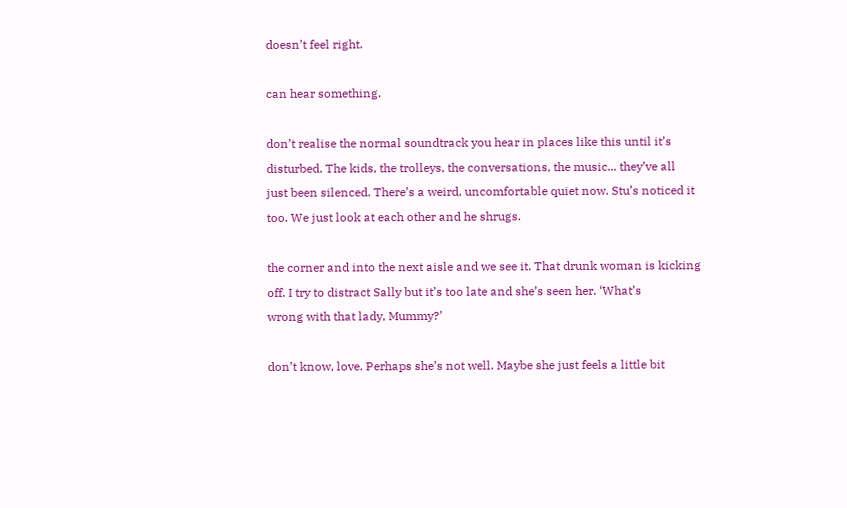doesn’t feel right.

can hear something.

don’t realise the normal soundtrack you hear in places like this until it’s
disturbed. The kids, the trolleys, the conversations, the music... they’ve all
just been silenced. There’s a weird, uncomfortable quiet now. Stu’s noticed it
too. We just look at each other and he shrugs.

the corner and into the next aisle and we see it. That drunk woman is kicking
off. I try to distract Sally but it’s too late and she’s seen her. ‘What’s
wrong with that lady, Mummy?’

don’t know, love. Perhaps she’s not well. Maybe she just feels a little bit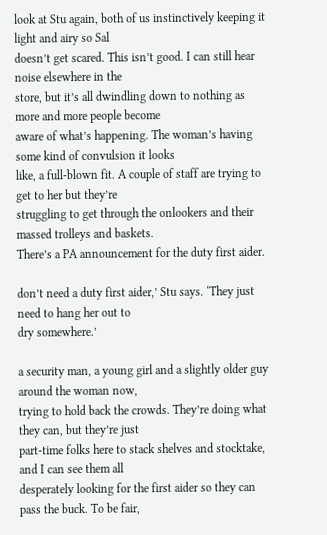look at Stu again, both of us instinctively keeping it light and airy so Sal
doesn’t get scared. This isn’t good. I can still hear noise elsewhere in the
store, but it’s all dwindling down to nothing as more and more people become
aware of what’s happening. The woman’s having some kind of convulsion it looks
like, a full-blown fit. A couple of staff are trying to get to her but they’re
struggling to get through the onlookers and their massed trolleys and baskets.
There’s a PA announcement for the duty first aider.

don’t need a duty first aider,’ Stu says. ‘They just need to hang her out to
dry somewhere.’

a security man, a young girl and a slightly older guy around the woman now,
trying to hold back the crowds. They’re doing what they can, but they’re just
part-time folks here to stack shelves and stocktake, and I can see them all
desperately looking for the first aider so they can pass the buck. To be fair,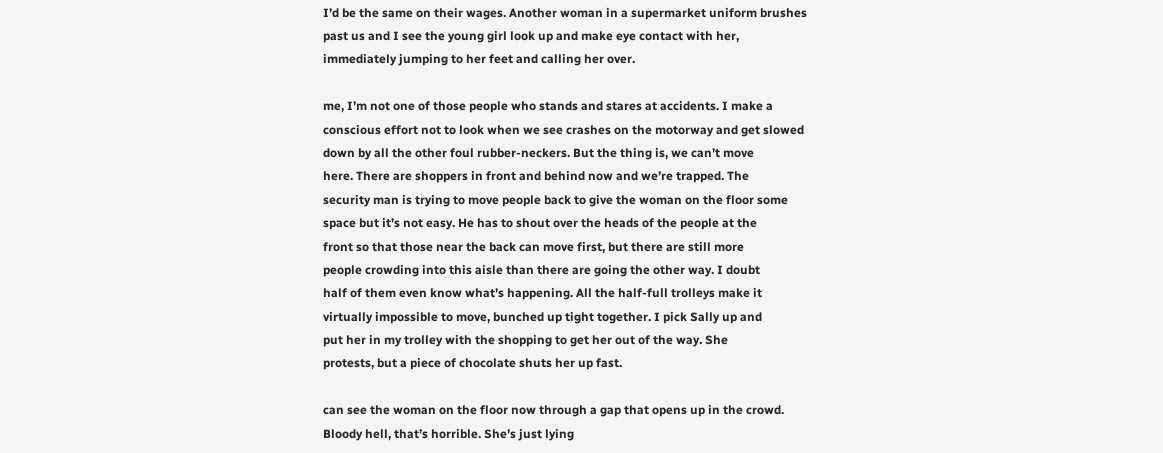I’d be the same on their wages. Another woman in a supermarket uniform brushes
past us and I see the young girl look up and make eye contact with her,
immediately jumping to her feet and calling her over.

me, I’m not one of those people who stands and stares at accidents. I make a
conscious effort not to look when we see crashes on the motorway and get slowed
down by all the other foul rubber-neckers. But the thing is, we can’t move
here. There are shoppers in front and behind now and we’re trapped. The
security man is trying to move people back to give the woman on the floor some
space but it’s not easy. He has to shout over the heads of the people at the
front so that those near the back can move first, but there are still more
people crowding into this aisle than there are going the other way. I doubt
half of them even know what’s happening. All the half-full trolleys make it
virtually impossible to move, bunched up tight together. I pick Sally up and
put her in my trolley with the shopping to get her out of the way. She
protests, but a piece of chocolate shuts her up fast.

can see the woman on the floor now through a gap that opens up in the crowd.
Bloody hell, that’s horrible. She’s just lying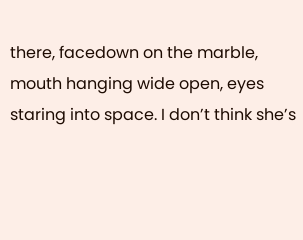there, facedown on the marble,
mouth hanging wide open, eyes staring into space. I don’t think she’s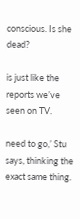conscious. Is she dead?

is just like the reports we’ve seen on TV.

need to go,’ Stu says, thinking the exact same thing.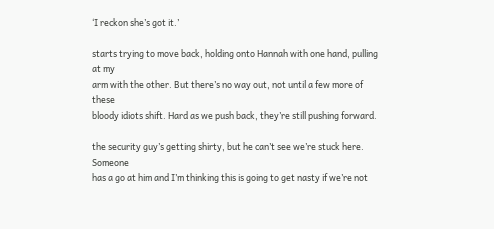‘I reckon she’s got it.’

starts trying to move back, holding onto Hannah with one hand, pulling at my
arm with the other. But there’s no way out, not until a few more of these
bloody idiots shift. Hard as we push back, they’re still pushing forward.

the security guy’s getting shirty, but he can’t see we’re stuck here. Someone
has a go at him and I’m thinking this is going to get nasty if we’re not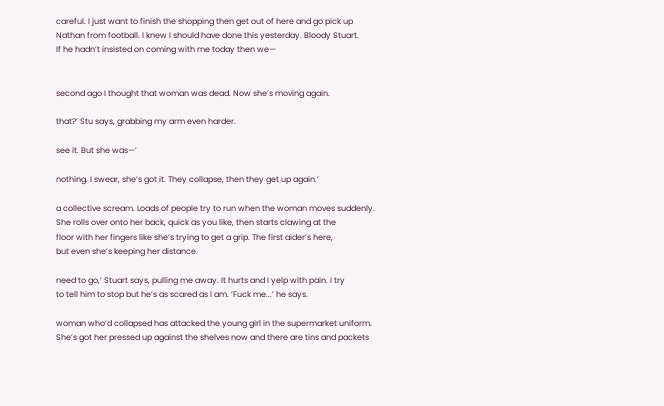careful. I just want to finish the shopping then get out of here and go pick up
Nathan from football. I knew I should have done this yesterday. Bloody Stuart.
If he hadn’t insisted on coming with me today then we—


second ago I thought that woman was dead. Now she’s moving again.

that?’ Stu says, grabbing my arm even harder.

see it. But she was—’

nothing. I swear, she’s got it. They collapse, then they get up again.’

a collective scream. Loads of people try to run when the woman moves suddenly.
She rolls over onto her back, quick as you like, then starts clawing at the
floor with her fingers like she’s trying to get a grip. The first aider’s here,
but even she’s keeping her distance.

need to go,’ Stuart says, pulling me away. It hurts and I yelp with pain. I try
to tell him to stop but he’s as scared as I am. ‘Fuck me...’ he says.

woman who’d collapsed has attacked the young girl in the supermarket uniform.
She’s got her pressed up against the shelves now and there are tins and packets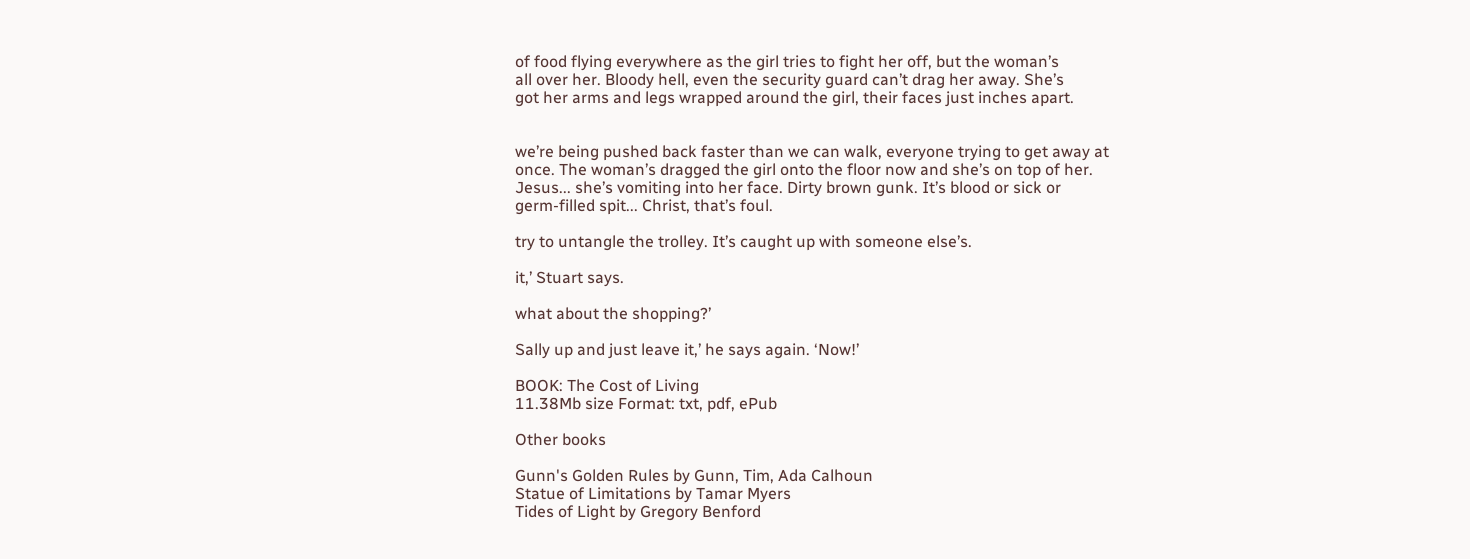of food flying everywhere as the girl tries to fight her off, but the woman’s
all over her. Bloody hell, even the security guard can’t drag her away. She’s
got her arms and legs wrapped around the girl, their faces just inches apart.


we’re being pushed back faster than we can walk, everyone trying to get away at
once. The woman’s dragged the girl onto the floor now and she’s on top of her.
Jesus... she’s vomiting into her face. Dirty brown gunk. It’s blood or sick or
germ-filled spit... Christ, that’s foul.

try to untangle the trolley. It’s caught up with someone else’s.

it,’ Stuart says.

what about the shopping?’

Sally up and just leave it,’ he says again. ‘Now!’

BOOK: The Cost of Living
11.38Mb size Format: txt, pdf, ePub

Other books

Gunn's Golden Rules by Gunn, Tim, Ada Calhoun
Statue of Limitations by Tamar Myers
Tides of Light by Gregory Benford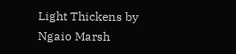Light Thickens by Ngaio Marsh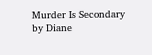Murder Is Secondary by Diane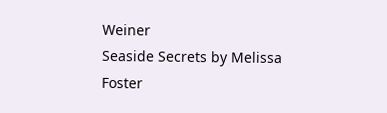Weiner
Seaside Secrets by Melissa Foster